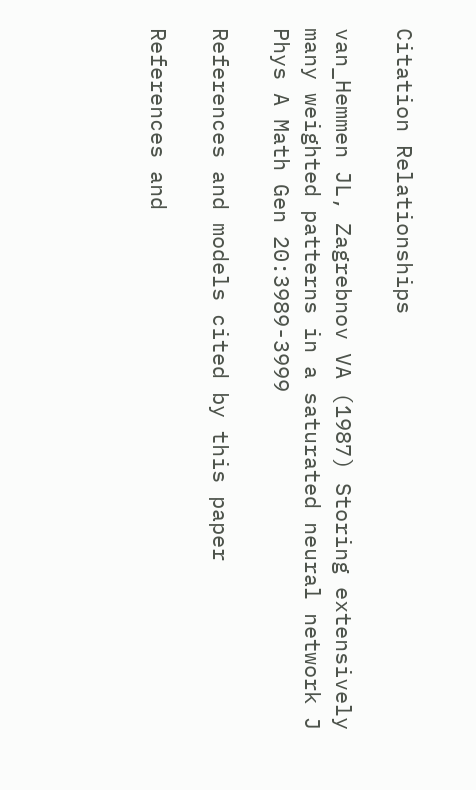Citation Relationships

van_Hemmen JL, Zagrebnov VA (1987) Storing extensively many weighted patterns in a saturated neural network J Phys A Math Gen 20:3989-3999

References and models cited by this paper

References and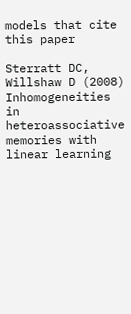models that cite this paper

Sterratt DC, Willshaw D (2008) Inhomogeneities in heteroassociative memories with linear learning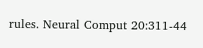rules. Neural Comput 20:311-44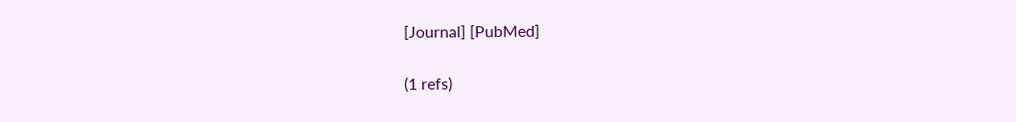[Journal] [PubMed]

(1 refs)